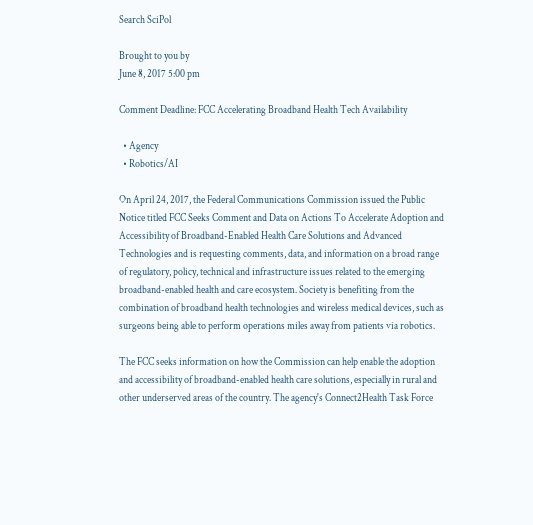Search SciPol

Brought to you by
June 8, 2017 5:00 pm

Comment Deadline: FCC Accelerating Broadband Health Tech Availability

  • Agency
  • Robotics/AI

On April 24, 2017, the Federal Communications Commission issued the Public Notice titled FCC Seeks Comment and Data on Actions To Accelerate Adoption and Accessibility of Broadband-Enabled Health Care Solutions and Advanced Technologies and is requesting comments, data, and information on a broad range of regulatory, policy, technical and infrastructure issues related to the emerging broadband-enabled health and care ecosystem. Society is benefiting from the combination of broadband health technologies and wireless medical devices, such as surgeons being able to perform operations miles away from patients via robotics.

The FCC seeks information on how the Commission can help enable the adoption and accessibility of broadband-enabled health care solutions, especially in rural and other underserved areas of the country. The agency's Connect2Health Task Force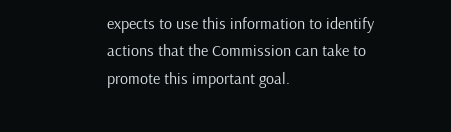expects to use this information to identify actions that the Commission can take to promote this important goal.